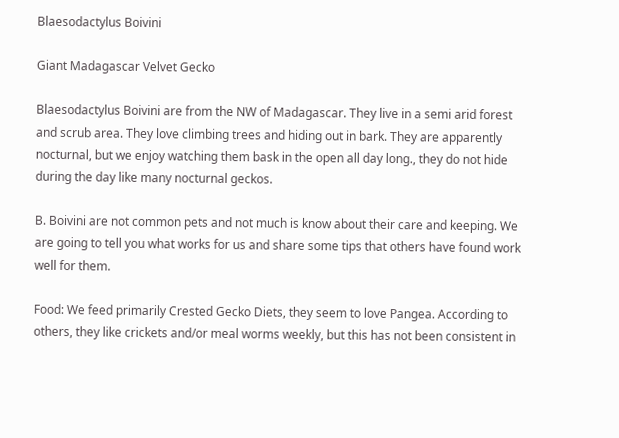Blaesodactylus Boivini

Giant Madagascar Velvet Gecko

Blaesodactylus Boivini are from the NW of Madagascar. They live in a semi arid forest and scrub area. They love climbing trees and hiding out in bark. They are apparently nocturnal, but we enjoy watching them bask in the open all day long., they do not hide during the day like many nocturnal geckos.

B. Boivini are not common pets and not much is know about their care and keeping. We are going to tell you what works for us and share some tips that others have found work well for them.

Food: We feed primarily Crested Gecko Diets, they seem to love Pangea. According to others, they like crickets and/or meal worms weekly, but this has not been consistent in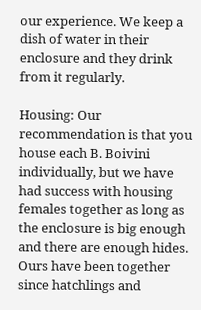our experience. We keep a dish of water in their enclosure and they drink from it regularly.

Housing: Our recommendation is that you house each B. Boivini individually, but we have had success with housing females together as long as the enclosure is big enough and there are enough hides. Ours have been together since hatchlings and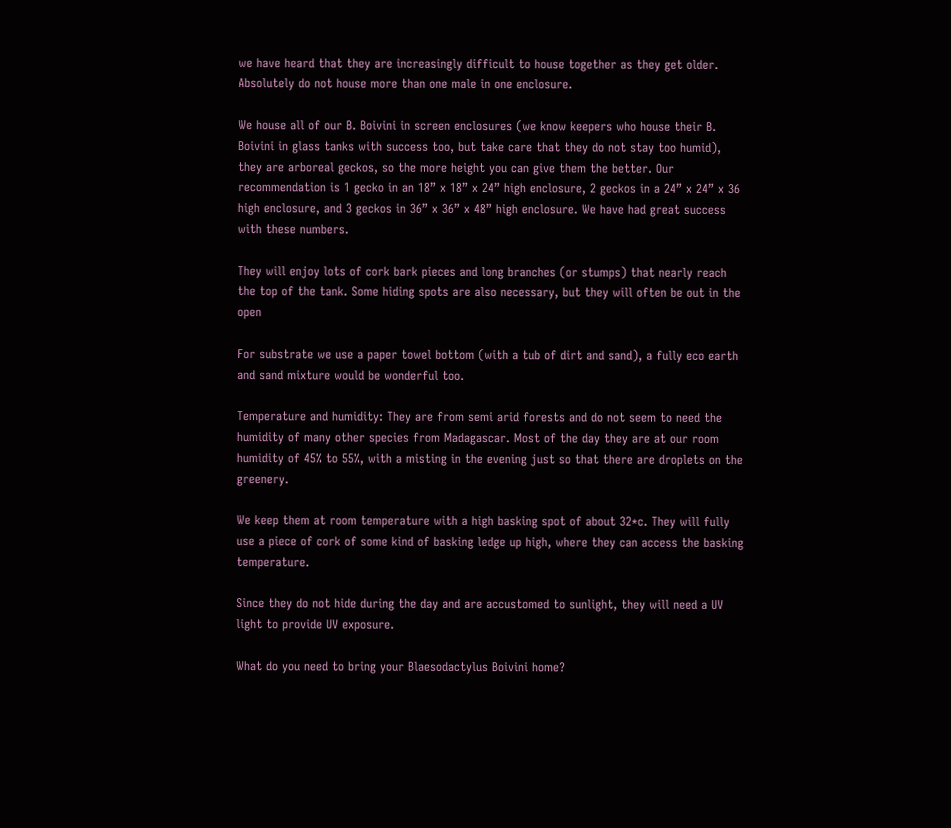we have heard that they are increasingly difficult to house together as they get older. Absolutely do not house more than one male in one enclosure.

We house all of our B. Boivini in screen enclosures (we know keepers who house their B. Boivini in glass tanks with success too, but take care that they do not stay too humid), they are arboreal geckos, so the more height you can give them the better. Our recommendation is 1 gecko in an 18” x 18” x 24” high enclosure, 2 geckos in a 24” x 24” x 36 high enclosure, and 3 geckos in 36” x 36” x 48” high enclosure. We have had great success with these numbers.

They will enjoy lots of cork bark pieces and long branches (or stumps) that nearly reach the top of the tank. Some hiding spots are also necessary, but they will often be out in the open

For substrate we use a paper towel bottom (with a tub of dirt and sand), a fully eco earth and sand mixture would be wonderful too.

Temperature and humidity: They are from semi arid forests and do not seem to need the humidity of many other species from Madagascar. Most of the day they are at our room humidity of 45% to 55%, with a misting in the evening just so that there are droplets on the greenery.

We keep them at room temperature with a high basking spot of about 32*c. They will fully use a piece of cork of some kind of basking ledge up high, where they can access the basking temperature.

Since they do not hide during the day and are accustomed to sunlight, they will need a UV light to provide UV exposure.

What do you need to bring your Blaesodactylus Boivini home?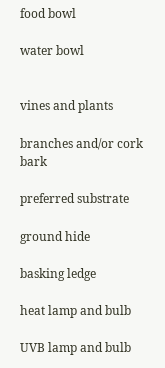food bowl

water bowl


vines and plants

branches and/or cork bark

preferred substrate

ground hide

basking ledge

heat lamp and bulb

UVB lamp and bulb